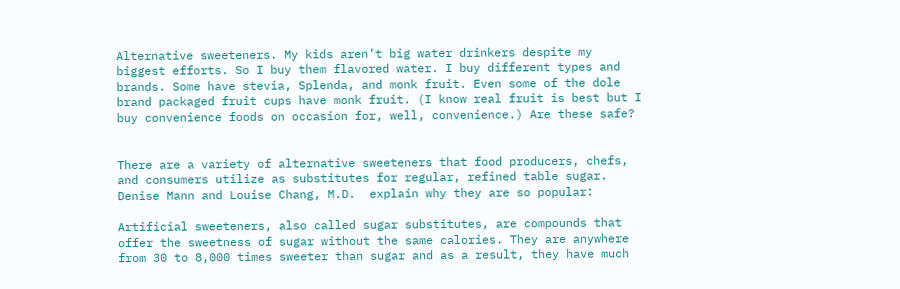Alternative sweeteners. My kids aren’t big water drinkers despite my biggest efforts. So I buy them flavored water. I buy different types and brands. Some have stevia, Splenda, and monk fruit. Even some of the dole brand packaged fruit cups have monk fruit. (I know real fruit is best but I buy convenience foods on occasion for, well, convenience.) Are these safe?


There are a variety of alternative sweeteners that food producers, chefs, and consumers utilize as substitutes for regular, refined table sugar. Denise Mann and Louise Chang, M.D.  explain why they are so popular:

Artificial sweeteners, also called sugar substitutes, are compounds that offer the sweetness of sugar without the same calories. They are anywhere from 30 to 8,000 times sweeter than sugar and as a result, they have much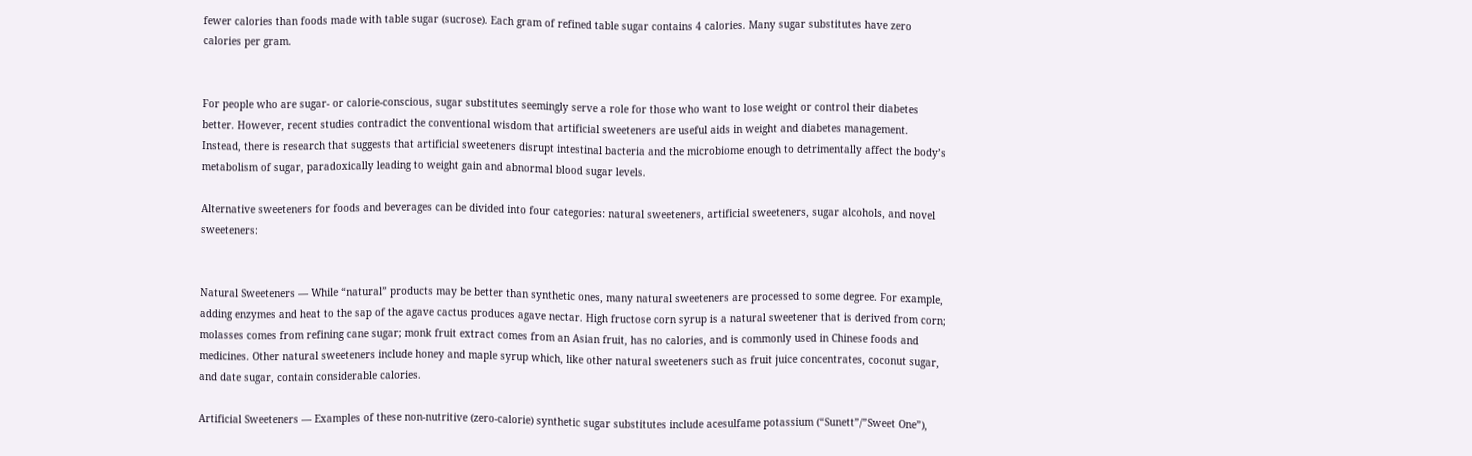fewer calories than foods made with table sugar (sucrose). Each gram of refined table sugar contains 4 calories. Many sugar substitutes have zero calories per gram.


For people who are sugar- or calorie-conscious, sugar substitutes seemingly serve a role for those who want to lose weight or control their diabetes better. However, recent studies contradict the conventional wisdom that artificial sweeteners are useful aids in weight and diabetes management. Instead, there is research that suggests that artificial sweeteners disrupt intestinal bacteria and the microbiome enough to detrimentally affect the body’s metabolism of sugar, paradoxically leading to weight gain and abnormal blood sugar levels.

Alternative sweeteners for foods and beverages can be divided into four categories: natural sweeteners, artificial sweeteners, sugar alcohols, and novel sweeteners:


Natural Sweeteners — While “natural” products may be better than synthetic ones, many natural sweeteners are processed to some degree. For example, adding enzymes and heat to the sap of the agave cactus produces agave nectar. High fructose corn syrup is a natural sweetener that is derived from corn; molasses comes from refining cane sugar; monk fruit extract comes from an Asian fruit, has no calories, and is commonly used in Chinese foods and medicines. Other natural sweeteners include honey and maple syrup which, like other natural sweeteners such as fruit juice concentrates, coconut sugar, and date sugar, contain considerable calories.

Artificial Sweeteners — Examples of these non-nutritive (zero-calorie) synthetic sugar substitutes include acesulfame potassium (“Sunett”/”Sweet One”),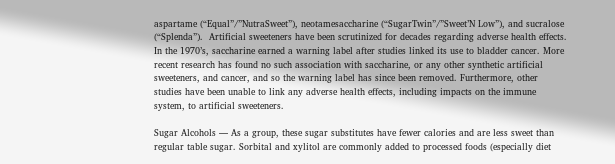aspartame (“Equal”/”NutraSweet”), neotamesaccharine (“SugarTwin”/”Sweet’N Low”), and sucralose (“Splenda”).  Artificial sweeteners have been scrutinized for decades regarding adverse health effects. In the 1970’s, saccharine earned a warning label after studies linked its use to bladder cancer. More recent research has found no such association with saccharine, or any other synthetic artificial sweeteners, and cancer, and so the warning label has since been removed. Furthermore, other studies have been unable to link any adverse health effects, including impacts on the immune system, to artificial sweeteners.

Sugar Alcohols — As a group, these sugar substitutes have fewer calories and are less sweet than regular table sugar. Sorbital and xylitol are commonly added to processed foods (especially diet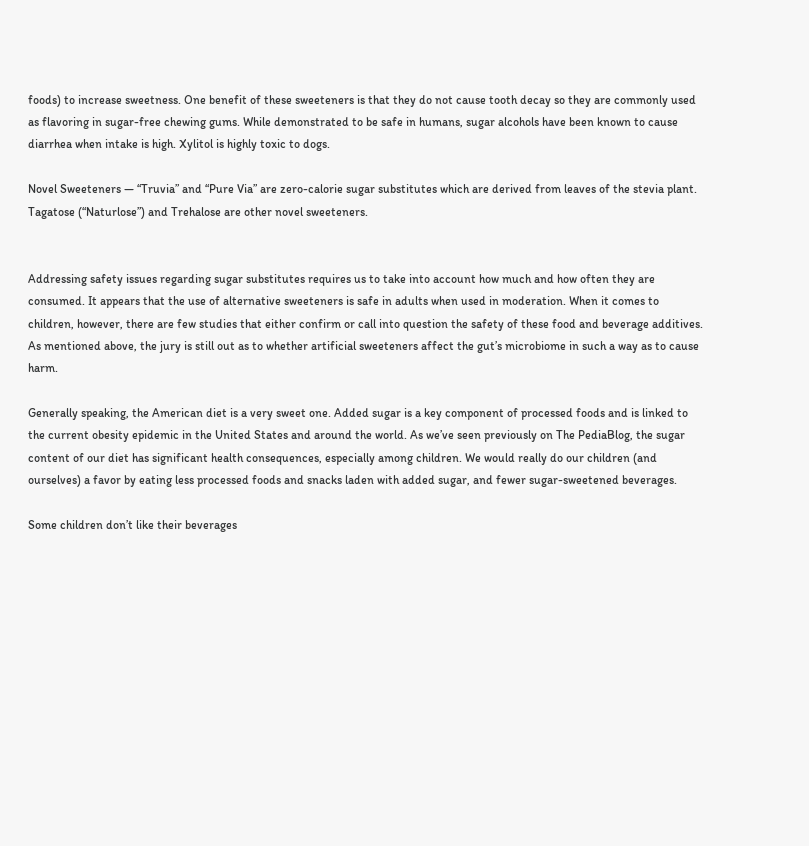foods) to increase sweetness. One benefit of these sweeteners is that they do not cause tooth decay so they are commonly used as flavoring in sugar-free chewing gums. While demonstrated to be safe in humans, sugar alcohols have been known to cause diarrhea when intake is high. Xylitol is highly toxic to dogs.

Novel Sweeteners — “Truvia” and “Pure Via” are zero-calorie sugar substitutes which are derived from leaves of the stevia plant. Tagatose (“Naturlose”) and Trehalose are other novel sweeteners.


Addressing safety issues regarding sugar substitutes requires us to take into account how much and how often they are consumed. It appears that the use of alternative sweeteners is safe in adults when used in moderation. When it comes to children, however, there are few studies that either confirm or call into question the safety of these food and beverage additives. As mentioned above, the jury is still out as to whether artificial sweeteners affect the gut’s microbiome in such a way as to cause harm.

Generally speaking, the American diet is a very sweet one. Added sugar is a key component of processed foods and is linked to the current obesity epidemic in the United States and around the world. As we’ve seen previously on The PediaBlog, the sugar content of our diet has significant health consequences, especially among children. We would really do our children (and ourselves) a favor by eating less processed foods and snacks laden with added sugar, and fewer sugar-sweetened beverages.

Some children don’t like their beverages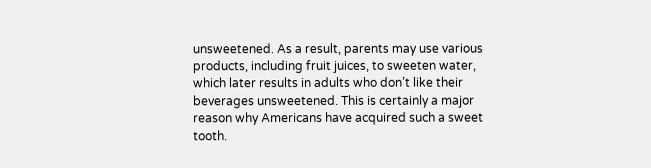unsweetened. As a result, parents may use various products, including fruit juices, to sweeten water, which later results in adults who don’t like their beverages unsweetened. This is certainly a major reason why Americans have acquired such a sweet tooth.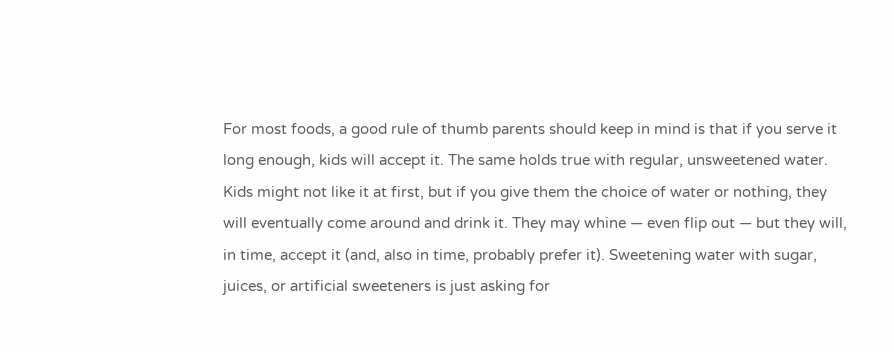For most foods, a good rule of thumb parents should keep in mind is that if you serve it long enough, kids will accept it. The same holds true with regular, unsweetened water. Kids might not like it at first, but if you give them the choice of water or nothing, they will eventually come around and drink it. They may whine — even flip out — but they will, in time, accept it (and, also in time, probably prefer it). Sweetening water with sugar, juices, or artificial sweeteners is just asking for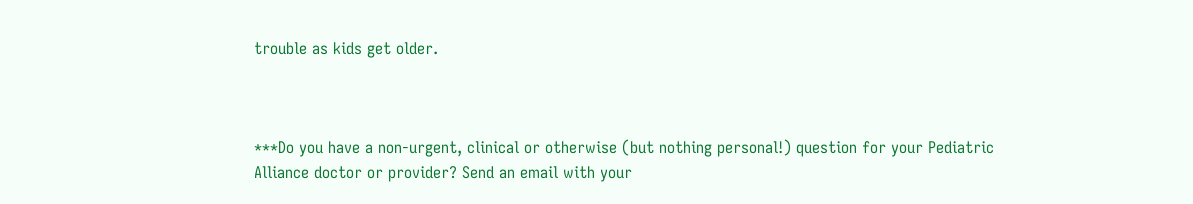trouble as kids get older.



***Do you have a non-urgent, clinical or otherwise (but nothing personal!) question for your Pediatric Alliance doctor or provider? Send an email with your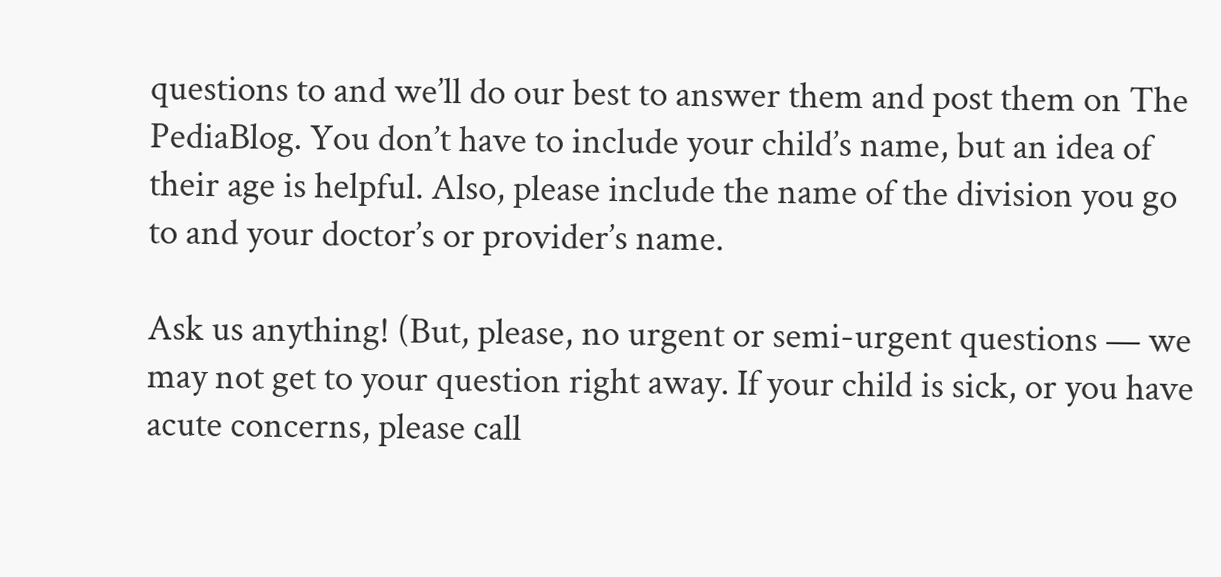questions to and we’ll do our best to answer them and post them on The PediaBlog. You don’t have to include your child’s name, but an idea of their age is helpful. Also, please include the name of the division you go to and your doctor’s or provider’s name.

Ask us anything! (But, please, no urgent or semi-urgent questions — we may not get to your question right away. If your child is sick, or you have acute concerns, please call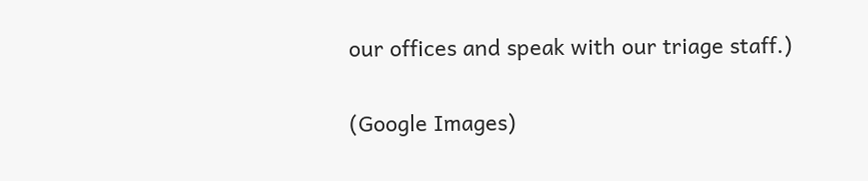our offices and speak with our triage staff.)


(Google Images)